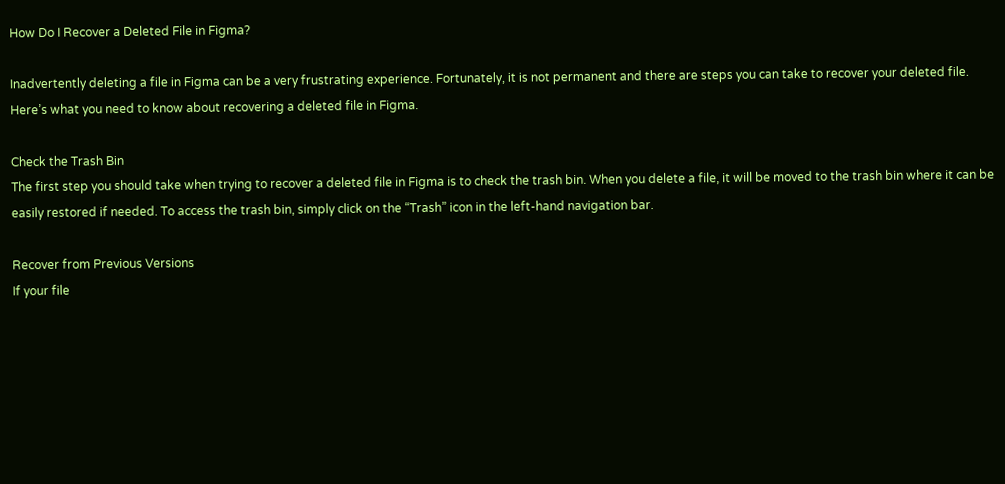How Do I Recover a Deleted File in Figma?

Inadvertently deleting a file in Figma can be a very frustrating experience. Fortunately, it is not permanent and there are steps you can take to recover your deleted file. Here’s what you need to know about recovering a deleted file in Figma.

Check the Trash Bin
The first step you should take when trying to recover a deleted file in Figma is to check the trash bin. When you delete a file, it will be moved to the trash bin where it can be easily restored if needed. To access the trash bin, simply click on the “Trash” icon in the left-hand navigation bar.

Recover from Previous Versions
If your file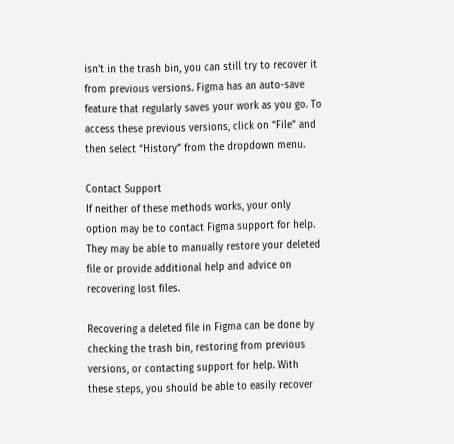isn’t in the trash bin, you can still try to recover it from previous versions. Figma has an auto-save feature that regularly saves your work as you go. To access these previous versions, click on “File” and then select “History” from the dropdown menu.

Contact Support
If neither of these methods works, your only option may be to contact Figma support for help. They may be able to manually restore your deleted file or provide additional help and advice on recovering lost files.

Recovering a deleted file in Figma can be done by checking the trash bin, restoring from previous versions, or contacting support for help. With these steps, you should be able to easily recover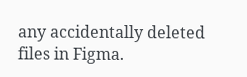any accidentally deleted files in Figma.